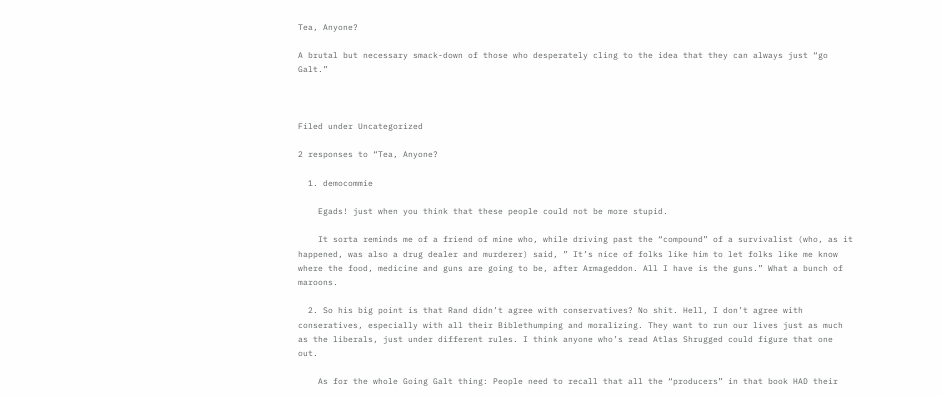Tea, Anyone?

A brutal but necessary smack-down of those who desperately cling to the idea that they can always just “go Galt.”



Filed under Uncategorized

2 responses to “Tea, Anyone?

  1. democommie

    Egads! just when you think that these people could not be more stupid.

    It sorta reminds me of a friend of mine who, while driving past the “compound” of a survivalist (who, as it happened, was also a drug dealer and murderer) said, ” It’s nice of folks like him to let folks like me know where the food, medicine and guns are going to be, after Armageddon. All I have is the guns.” What a bunch of maroons.

  2. So his big point is that Rand didn’t agree with conservatives? No shit. Hell, I don’t agree with conseratives, especially with all their Biblethumping and moralizing. They want to run our lives just as much as the liberals, just under different rules. I think anyone who’s read Atlas Shrugged could figure that one out.

    As for the whole Going Galt thing: People need to recall that all the “producers” in that book HAD their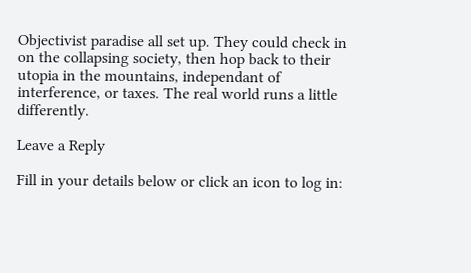Objectivist paradise all set up. They could check in on the collapsing society, then hop back to their utopia in the mountains, independant of interference, or taxes. The real world runs a little differently.

Leave a Reply

Fill in your details below or click an icon to log in: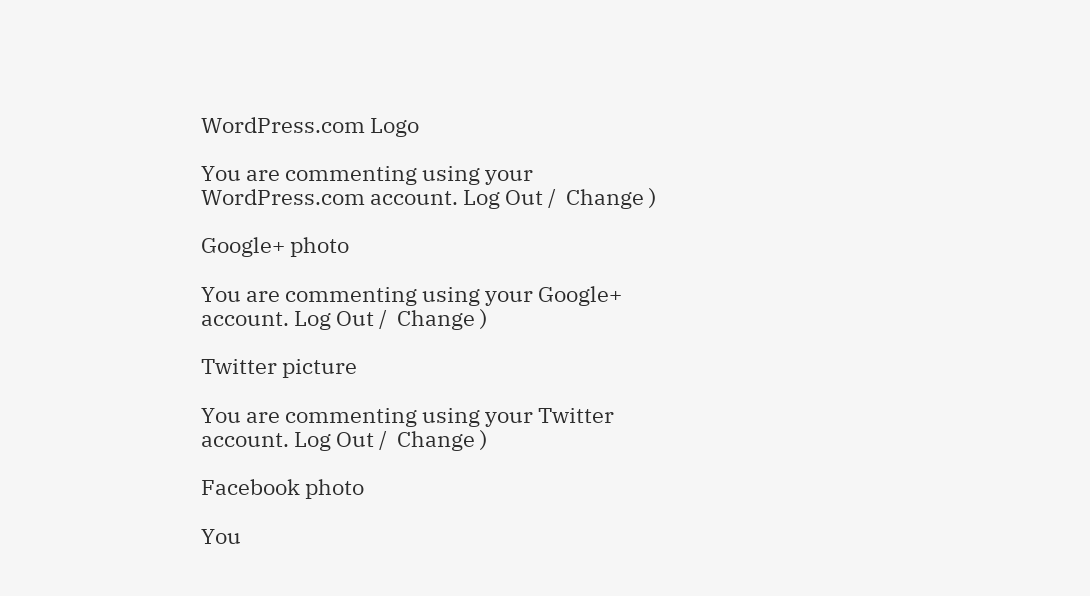WordPress.com Logo

You are commenting using your WordPress.com account. Log Out /  Change )

Google+ photo

You are commenting using your Google+ account. Log Out /  Change )

Twitter picture

You are commenting using your Twitter account. Log Out /  Change )

Facebook photo

You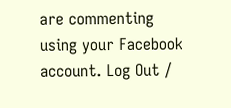are commenting using your Facebook account. Log Out /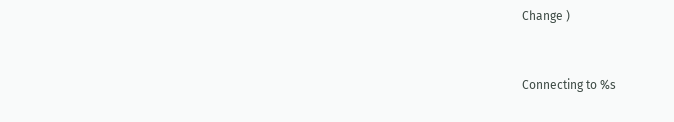Change )


Connecting to %s